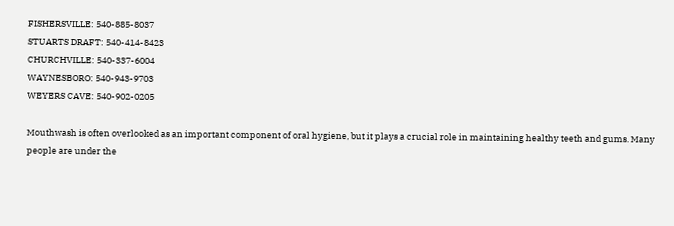FISHERSVILLE: 540-885-8037
STUARTS DRAFT: 540-414-8423
CHURCHVILLE: 540-337-6004
WAYNESBORO: 540-943-9703
WEYERS CAVE: 540-902-0205

Mouthwash is often overlooked as an important component of oral hygiene, but it plays a crucial role in maintaining healthy teeth and gums. Many people are under the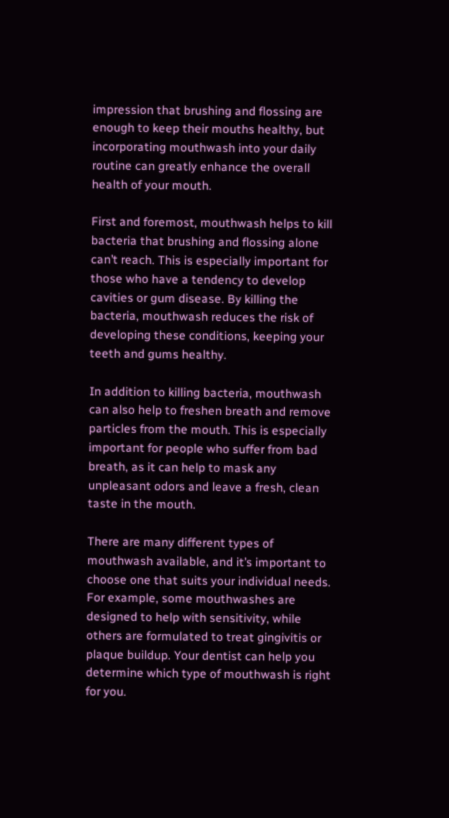impression that brushing and flossing are enough to keep their mouths healthy, but incorporating mouthwash into your daily routine can greatly enhance the overall health of your mouth.

First and foremost, mouthwash helps to kill bacteria that brushing and flossing alone can’t reach. This is especially important for those who have a tendency to develop cavities or gum disease. By killing the bacteria, mouthwash reduces the risk of developing these conditions, keeping your teeth and gums healthy.

In addition to killing bacteria, mouthwash can also help to freshen breath and remove particles from the mouth. This is especially important for people who suffer from bad breath, as it can help to mask any unpleasant odors and leave a fresh, clean taste in the mouth.

There are many different types of mouthwash available, and it’s important to choose one that suits your individual needs. For example, some mouthwashes are designed to help with sensitivity, while others are formulated to treat gingivitis or plaque buildup. Your dentist can help you determine which type of mouthwash is right for you.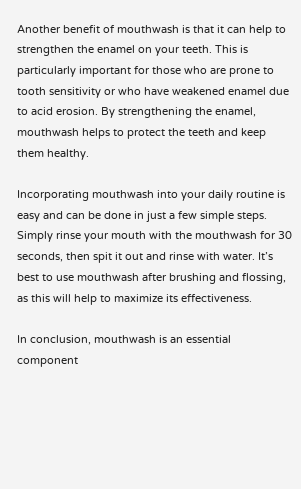Another benefit of mouthwash is that it can help to strengthen the enamel on your teeth. This is particularly important for those who are prone to tooth sensitivity or who have weakened enamel due to acid erosion. By strengthening the enamel, mouthwash helps to protect the teeth and keep them healthy.

Incorporating mouthwash into your daily routine is easy and can be done in just a few simple steps. Simply rinse your mouth with the mouthwash for 30 seconds, then spit it out and rinse with water. It’s best to use mouthwash after brushing and flossing, as this will help to maximize its effectiveness.

In conclusion, mouthwash is an essential component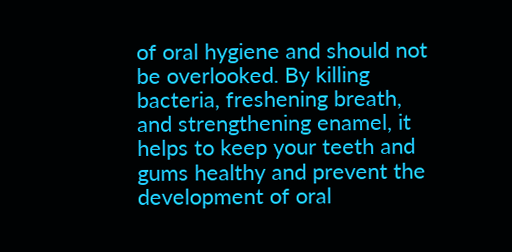of oral hygiene and should not be overlooked. By killing bacteria, freshening breath, and strengthening enamel, it helps to keep your teeth and gums healthy and prevent the development of oral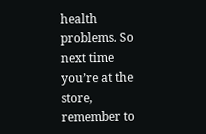health problems. So next time you’re at the store, remember to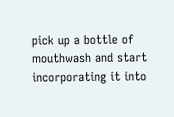pick up a bottle of mouthwash and start incorporating it into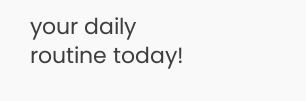your daily routine today!